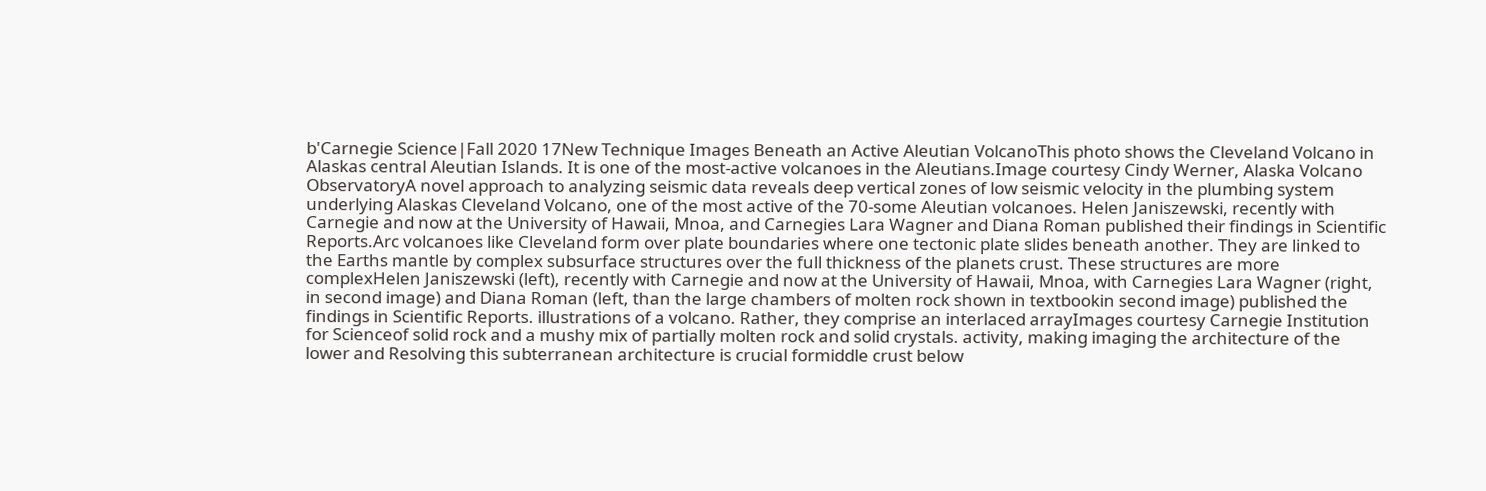b'Carnegie Science|Fall 2020 17New Technique Images Beneath an Active Aleutian VolcanoThis photo shows the Cleveland Volcano in Alaskas central Aleutian Islands. It is one of the most-active volcanoes in the Aleutians.Image courtesy Cindy Werner, Alaska Volcano ObservatoryA novel approach to analyzing seismic data reveals deep vertical zones of low seismic velocity in the plumbing system underlying Alaskas Cleveland Volcano, one of the most active of the 70-some Aleutian volcanoes. Helen Janiszewski, recently with Carnegie and now at the University of Hawaii, Mnoa, and Carnegies Lara Wagner and Diana Roman published their findings in Scientific Reports.Arc volcanoes like Cleveland form over plate boundaries where one tectonic plate slides beneath another. They are linked to the Earths mantle by complex subsurface structures over the full thickness of the planets crust. These structures are more complexHelen Janiszewski (left), recently with Carnegie and now at the University of Hawaii, Mnoa, with Carnegies Lara Wagner (right, in second image) and Diana Roman (left, than the large chambers of molten rock shown in textbookin second image) published the findings in Scientific Reports. illustrations of a volcano. Rather, they comprise an interlaced arrayImages courtesy Carnegie Institution for Scienceof solid rock and a mushy mix of partially molten rock and solid crystals. activity, making imaging the architecture of the lower and Resolving this subterranean architecture is crucial formiddle crust below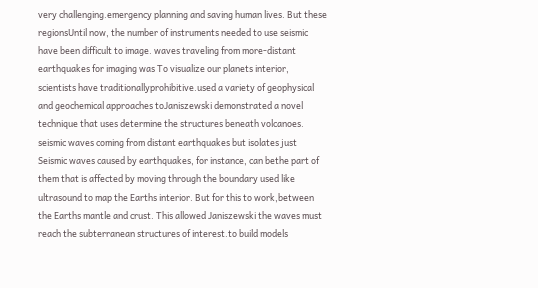very challenging.emergency planning and saving human lives. But these regionsUntil now, the number of instruments needed to use seismic have been difficult to image. waves traveling from more-distant earthquakes for imaging was To visualize our planets interior, scientists have traditionallyprohibitive.used a variety of geophysical and geochemical approaches toJaniszewski demonstrated a novel technique that uses determine the structures beneath volcanoes. seismic waves coming from distant earthquakes but isolates just Seismic waves caused by earthquakes, for instance, can bethe part of them that is affected by moving through the boundary used like ultrasound to map the Earths interior. But for this to work,between the Earths mantle and crust. This allowed Janiszewski the waves must reach the subterranean structures of interest.to build models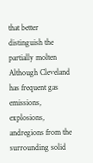that better distinguish the partially molten Although Cleveland has frequent gas emissions, explosions, andregions from the surrounding solid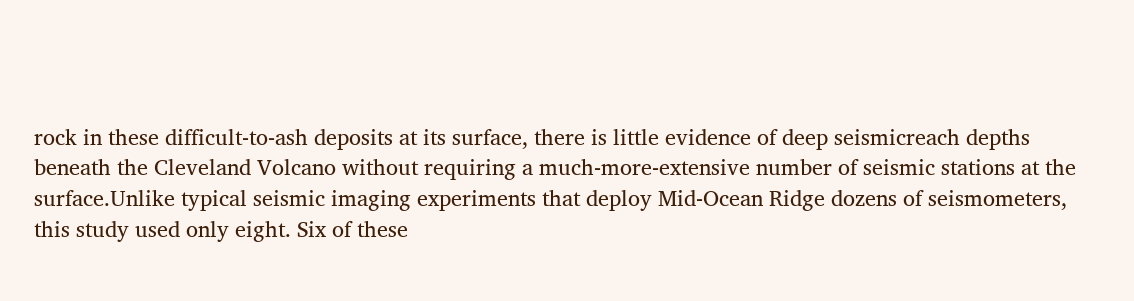rock in these difficult-to-ash deposits at its surface, there is little evidence of deep seismicreach depths beneath the Cleveland Volcano without requiring a much-more-extensive number of seismic stations at the surface.Unlike typical seismic imaging experiments that deploy Mid-Ocean Ridge dozens of seismometers, this study used only eight. Six of these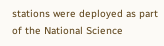stations were deployed as part of the National Science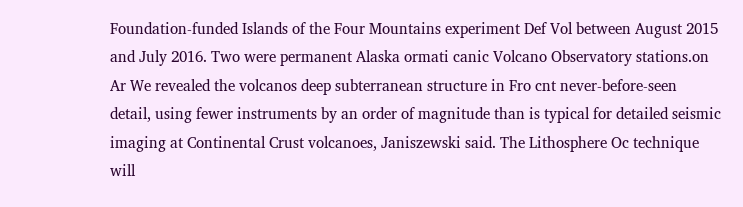Foundation-funded Islands of the Four Mountains experiment Def Vol between August 2015 and July 2016. Two were permanent Alaska ormati canic Volcano Observatory stations.on Ar We revealed the volcanos deep subterranean structure in Fro cnt never-before-seen detail, using fewer instruments by an order of magnitude than is typical for detailed seismic imaging at Continental Crust volcanoes, Janiszewski said. The Lithosphere Oc technique will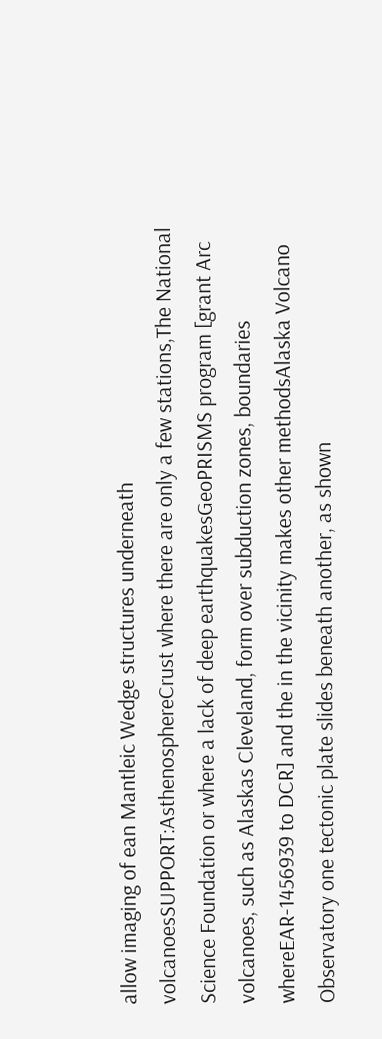allow imaging of ean Mantleic Wedge structures underneath volcanoesSUPPORT:AsthenosphereCrust where there are only a few stations,The National Science Foundation or where a lack of deep earthquakesGeoPRISMS program [grant Arc volcanoes, such as Alaskas Cleveland, form over subduction zones, boundaries whereEAR-1456939 to DCR] and the in the vicinity makes other methodsAlaska Volcano Observatory one tectonic plate slides beneath another, as shown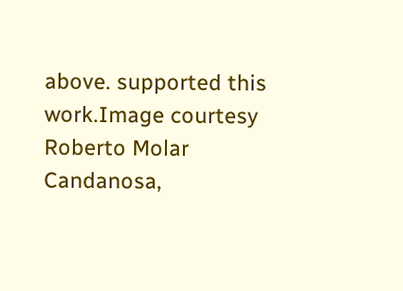above. supported this work.Image courtesy Roberto Molar Candanosa,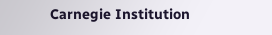Carnegie Institution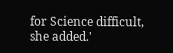for Science difficult, she added.'